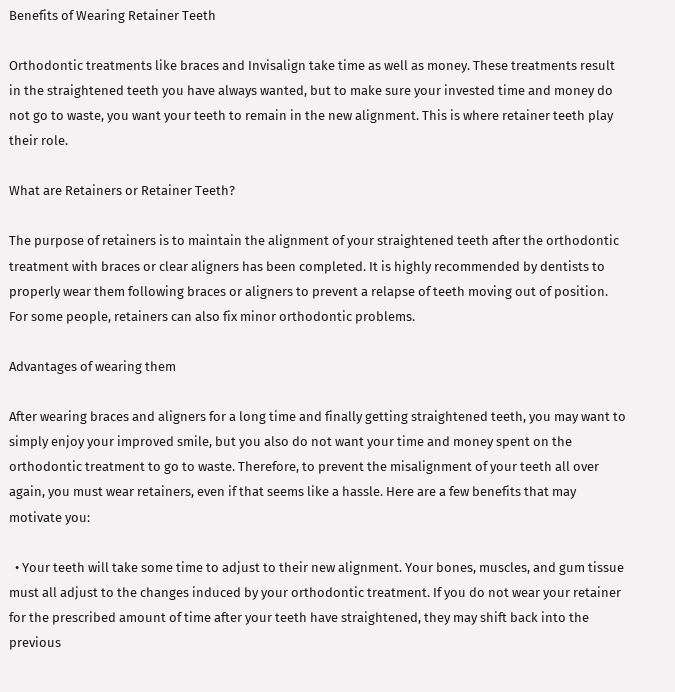Benefits of Wearing Retainer Teeth

Orthodontic treatments like braces and Invisalign take time as well as money. These treatments result in the straightened teeth you have always wanted, but to make sure your invested time and money do not go to waste, you want your teeth to remain in the new alignment. This is where retainer teeth play their role.

What are Retainers or Retainer Teeth?

The purpose of retainers is to maintain the alignment of your straightened teeth after the orthodontic treatment with braces or clear aligners has been completed. It is highly recommended by dentists to properly wear them following braces or aligners to prevent a relapse of teeth moving out of position. For some people, retainers can also fix minor orthodontic problems.

Advantages of wearing them

After wearing braces and aligners for a long time and finally getting straightened teeth, you may want to simply enjoy your improved smile, but you also do not want your time and money spent on the orthodontic treatment to go to waste. Therefore, to prevent the misalignment of your teeth all over again, you must wear retainers, even if that seems like a hassle. Here are a few benefits that may motivate you:

  • Your teeth will take some time to adjust to their new alignment. Your bones, muscles, and gum tissue must all adjust to the changes induced by your orthodontic treatment. If you do not wear your retainer for the prescribed amount of time after your teeth have straightened, they may shift back into the previous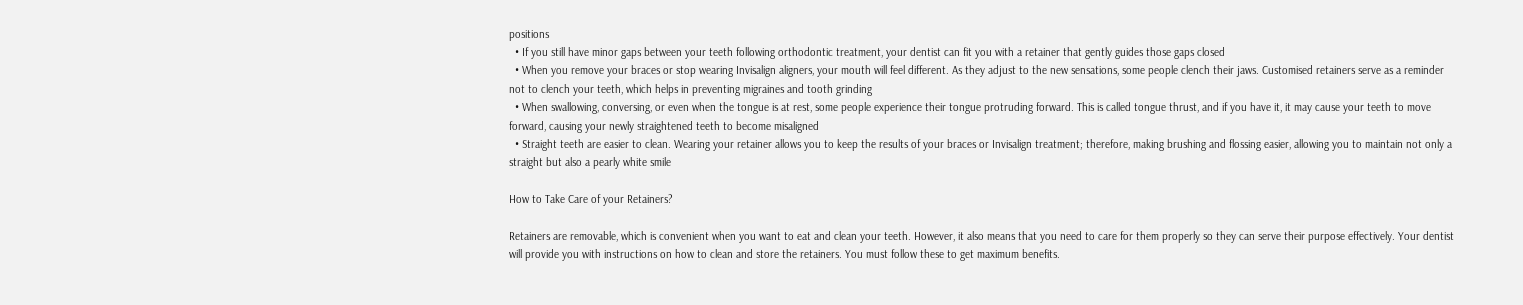positions
  • If you still have minor gaps between your teeth following orthodontic treatment, your dentist can fit you with a retainer that gently guides those gaps closed
  • When you remove your braces or stop wearing Invisalign aligners, your mouth will feel different. As they adjust to the new sensations, some people clench their jaws. Customised retainers serve as a reminder not to clench your teeth, which helps in preventing migraines and tooth grinding
  • When swallowing, conversing, or even when the tongue is at rest, some people experience their tongue protruding forward. This is called tongue thrust, and if you have it, it may cause your teeth to move forward, causing your newly straightened teeth to become misaligned
  • Straight teeth are easier to clean. Wearing your retainer allows you to keep the results of your braces or Invisalign treatment; therefore, making brushing and flossing easier, allowing you to maintain not only a straight but also a pearly white smile

How to Take Care of your Retainers?

Retainers are removable, which is convenient when you want to eat and clean your teeth. However, it also means that you need to care for them properly so they can serve their purpose effectively. Your dentist will provide you with instructions on how to clean and store the retainers. You must follow these to get maximum benefits.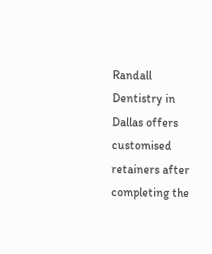Randall Dentistry in Dallas offers customised retainers after completing the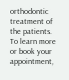orthodontic treatment of the patients. To learn more or book your appointment,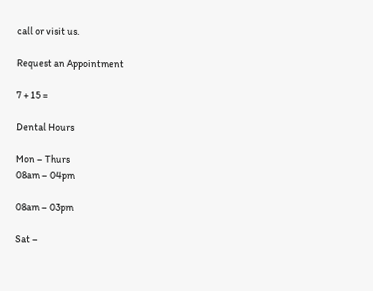call or visit us.

Request an Appointment

7 + 15 =

Dental Hours

Mon – Thurs
08am – 04pm

08am – 03pm

Sat –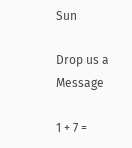Sun

Drop us a Message

1 + 7 =